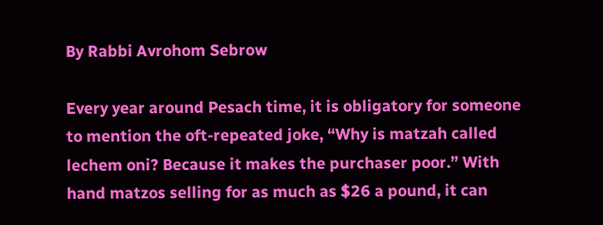By Rabbi Avrohom Sebrow

Every year around Pesach time, it is obligatory for someone to mention the oft-repeated joke, “Why is matzah called lechem oni? Because it makes the purchaser poor.” With hand matzos selling for as much as $26 a pound, it can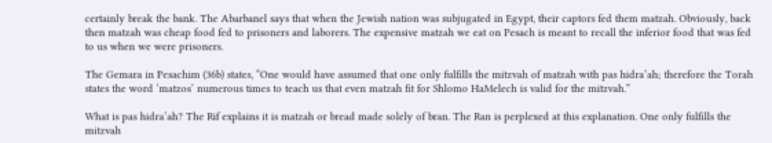certainly break the bank. The Abarbanel says that when the Jewish nation was subjugated in Egypt, their captors fed them matzah. Obviously, back then matzah was cheap food fed to prisoners and laborers. The expensive matzah we eat on Pesach is meant to recall the inferior food that was fed to us when we were prisoners.

The Gemara in Pesachim (36b) states, “One would have assumed that one only fulfills the mitzvah of matzah with pas hidra’ah; therefore the Torah states the word ‘matzos’ numerous times to teach us that even matzah fit for Shlomo HaMelech is valid for the mitzvah.”

What is pas hidra’ah? The Rif explains it is matzah or bread made solely of bran. The Ran is perplexed at this explanation. One only fulfills the mitzvah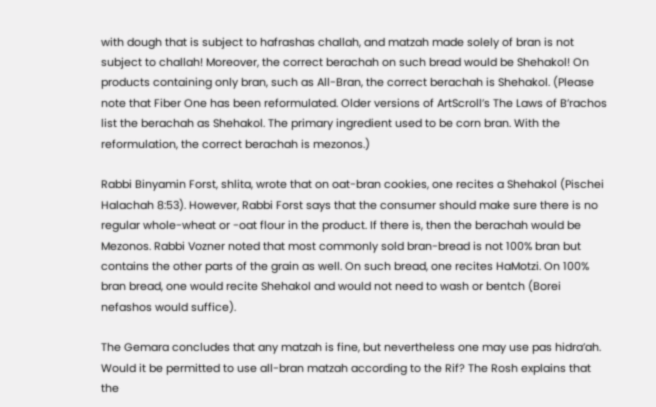with dough that is subject to hafrashas challah, and matzah made solely of bran is not subject to challah! Moreover, the correct berachah on such bread would be Shehakol! On products containing only bran, such as All-Bran, the correct berachah is Shehakol. (Please note that Fiber One has been reformulated. Older versions of ArtScroll’s The Laws of B’rachos list the berachah as Shehakol. The primary ingredient used to be corn bran. With the reformulation, the correct berachah is mezonos.)

Rabbi Binyamin Forst, shlita, wrote that on oat-bran cookies, one recites a Shehakol (Pischei Halachah 8:53). However, Rabbi Forst says that the consumer should make sure there is no regular whole-wheat or -oat flour in the product. If there is, then the berachah would be Mezonos. Rabbi Vozner noted that most commonly sold bran-bread is not 100% bran but contains the other parts of the grain as well. On such bread, one recites HaMotzi. On 100% bran bread, one would recite Shehakol and would not need to wash or bentch (Borei nefashos would suffice).

The Gemara concludes that any matzah is fine, but nevertheless one may use pas hidra’ah. Would it be permitted to use all-bran matzah according to the Rif? The Rosh explains that the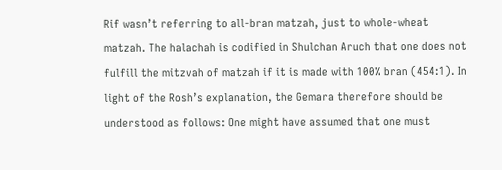Rif wasn’t referring to all-bran matzah, just to whole-wheat matzah. The halachah is codified in Shulchan Aruch that one does not fulfill the mitzvah of matzah if it is made with 100% bran (454:1). In light of the Rosh’s explanation, the Gemara therefore should be understood as follows: One might have assumed that one must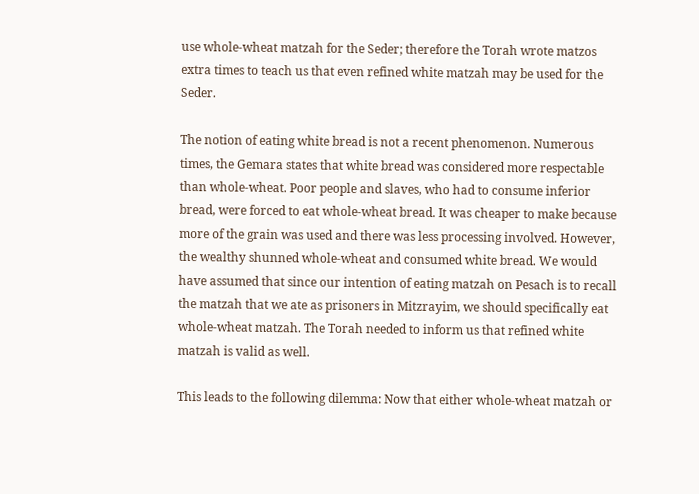use whole-wheat matzah for the Seder; therefore the Torah wrote matzos extra times to teach us that even refined white matzah may be used for the Seder.

The notion of eating white bread is not a recent phenomenon. Numerous times, the Gemara states that white bread was considered more respectable than whole-wheat. Poor people and slaves, who had to consume inferior bread, were forced to eat whole-wheat bread. It was cheaper to make because more of the grain was used and there was less processing involved. However, the wealthy shunned whole-wheat and consumed white bread. We would have assumed that since our intention of eating matzah on Pesach is to recall the matzah that we ate as prisoners in Mitzrayim, we should specifically eat whole-wheat matzah. The Torah needed to inform us that refined white matzah is valid as well.

This leads to the following dilemma: Now that either whole-wheat matzah or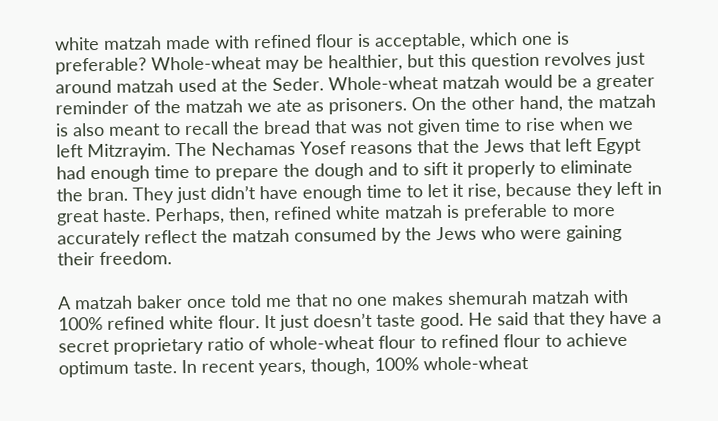white matzah made with refined flour is acceptable, which one is preferable? Whole-wheat may be healthier, but this question revolves just around matzah used at the Seder. Whole-wheat matzah would be a greater reminder of the matzah we ate as prisoners. On the other hand, the matzah is also meant to recall the bread that was not given time to rise when we left Mitzrayim. The Nechamas Yosef reasons that the Jews that left Egypt had enough time to prepare the dough and to sift it properly to eliminate the bran. They just didn’t have enough time to let it rise, because they left in great haste. Perhaps, then, refined white matzah is preferable to more accurately reflect the matzah consumed by the Jews who were gaining their freedom.

A matzah baker once told me that no one makes shemurah matzah with 100% refined white flour. It just doesn’t taste good. He said that they have a secret proprietary ratio of whole-wheat flour to refined flour to achieve optimum taste. In recent years, though, 100% whole-wheat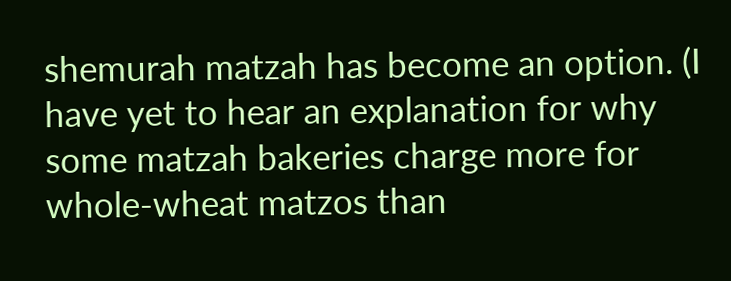shemurah matzah has become an option. (I have yet to hear an explanation for why some matzah bakeries charge more for whole-wheat matzos than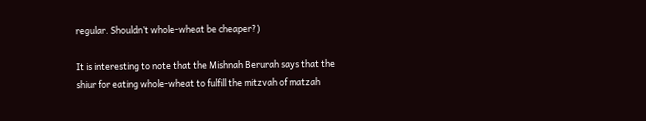regular. Shouldn’t whole-wheat be cheaper?)

It is interesting to note that the Mishnah Berurah says that the shiur for eating whole-wheat to fulfill the mitzvah of matzah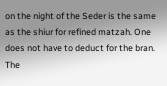on the night of the Seder is the same as the shiur for refined matzah. One does not have to deduct for the bran. The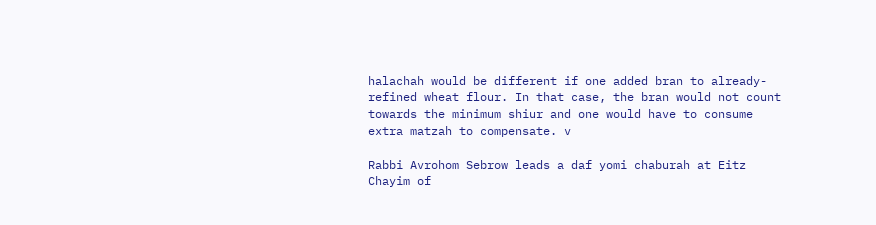halachah would be different if one added bran to already-refined wheat flour. In that case, the bran would not count towards the minimum shiur and one would have to consume extra matzah to compensate. v

Rabbi Avrohom Sebrow leads a daf yomi chaburah at Eitz Chayim of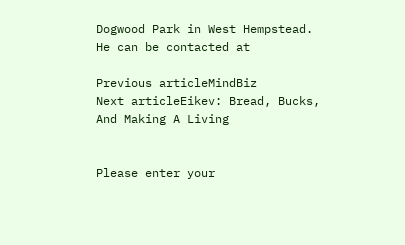Dogwood Park in West Hempstead. He can be contacted at

Previous articleMindBiz
Next articleEikev: Bread, Bucks, And Making A Living


Please enter your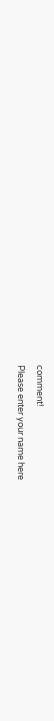comment!
Please enter your name here